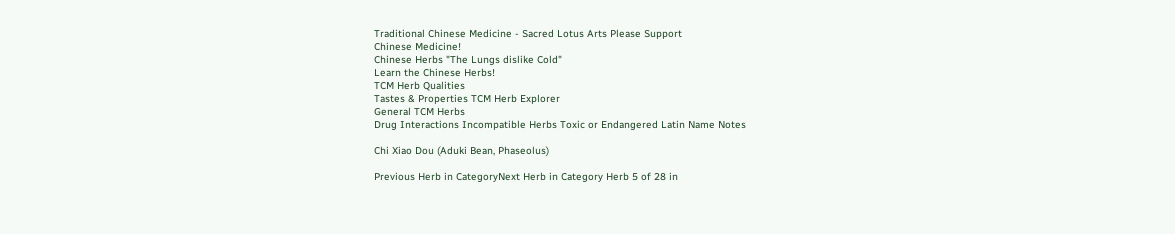Traditional Chinese Medicine - Sacred Lotus Arts Please Support
Chinese Medicine!
Chinese Herbs "The Lungs dislike Cold"
Learn the Chinese Herbs!
TCM Herb Qualities
Tastes & Properties TCM Herb Explorer
General TCM Herbs
Drug Interactions Incompatible Herbs Toxic or Endangered Latin Name Notes

Chi Xiao Dou (Aduki Bean, Phaseolus)

Previous Herb in CategoryNext Herb in Category Herb 5 of 28 in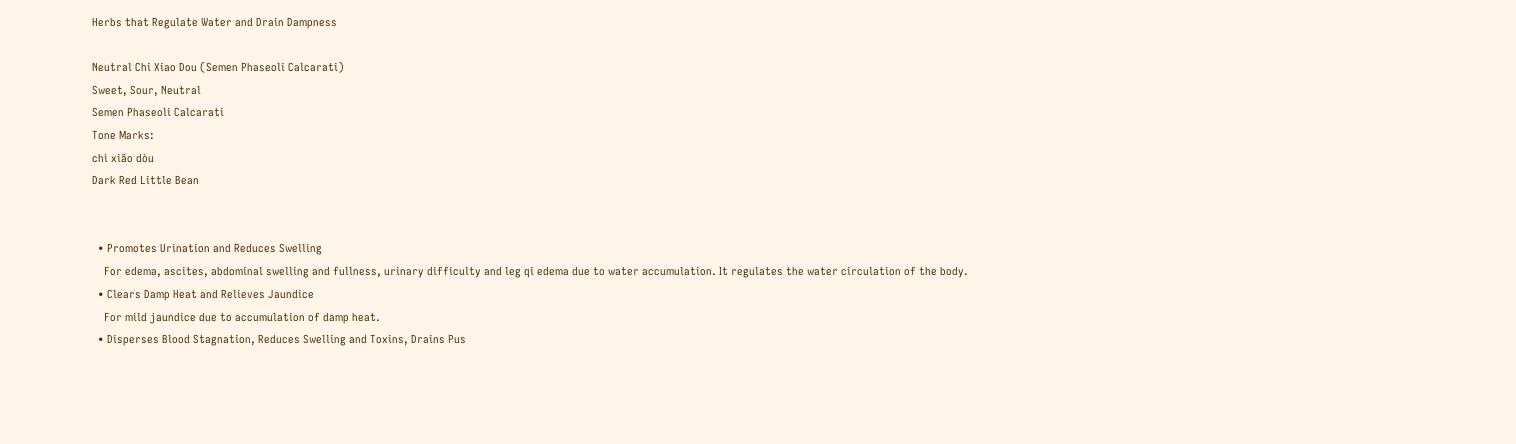Herbs that Regulate Water and Drain Dampness

Neutral Chi Xiao Dou (Semen Phaseoli Calcarati)
Sweet, Sour, Neutral
Semen Phaseoli Calcarati
Tone Marks:
chì xiăo dòu
Dark Red Little Bean


  • Promotes Urination and Reduces Swelling
    For edema, ascites, abdominal swelling and fullness, urinary difficulty and leg qi edema due to water accumulation. It regulates the water circulation of the body.
  • Clears Damp Heat and Relieves Jaundice
    For mild jaundice due to accumulation of damp heat.
  • Disperses Blood Stagnation, Reduces Swelling and Toxins, Drains Pus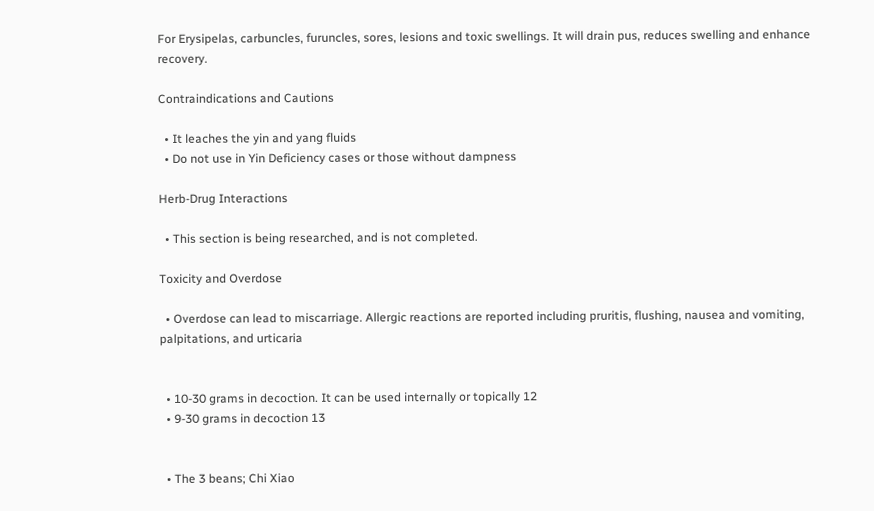For Erysipelas, carbuncles, furuncles, sores, lesions and toxic swellings. It will drain pus, reduces swelling and enhance recovery.

Contraindications and Cautions

  • It leaches the yin and yang fluids
  • Do not use in Yin Deficiency cases or those without dampness

Herb-Drug Interactions

  • This section is being researched, and is not completed.

Toxicity and Overdose

  • Overdose can lead to miscarriage. Allergic reactions are reported including pruritis, flushing, nausea and vomiting, palpitations, and urticaria


  • 10-30 grams in decoction. It can be used internally or topically 12
  • 9-30 grams in decoction 13


  • The 3 beans; Chi Xiao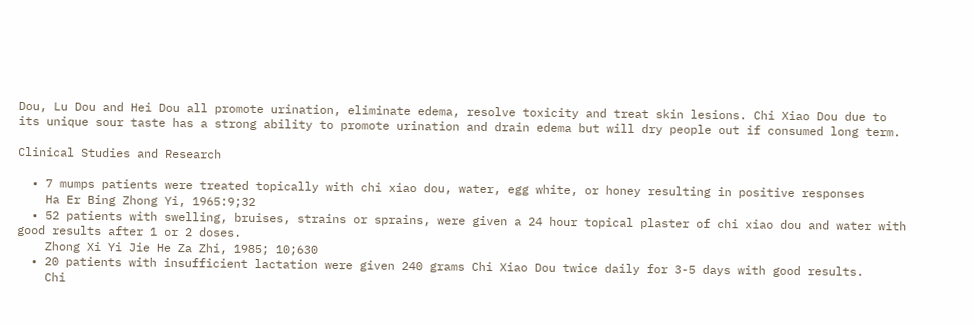Dou, Lu Dou and Hei Dou all promote urination, eliminate edema, resolve toxicity and treat skin lesions. Chi Xiao Dou due to its unique sour taste has a strong ability to promote urination and drain edema but will dry people out if consumed long term.

Clinical Studies and Research

  • 7 mumps patients were treated topically with chi xiao dou, water, egg white, or honey resulting in positive responses
    Ha Er Bing Zhong Yi, 1965:9;32
  • 52 patients with swelling, bruises, strains or sprains, were given a 24 hour topical plaster of chi xiao dou and water with good results after 1 or 2 doses.
    Zhong Xi Yi Jie He Za Zhi, 1985; 10;630
  • 20 patients with insufficient lactation were given 240 grams Chi Xiao Dou twice daily for 3-5 days with good results.
    Chi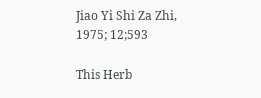Jiao Yi Shi Za Zhi, 1975; 12;593

This Herb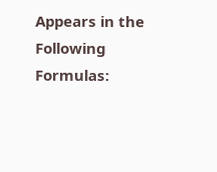Appears in the Following Formulas: